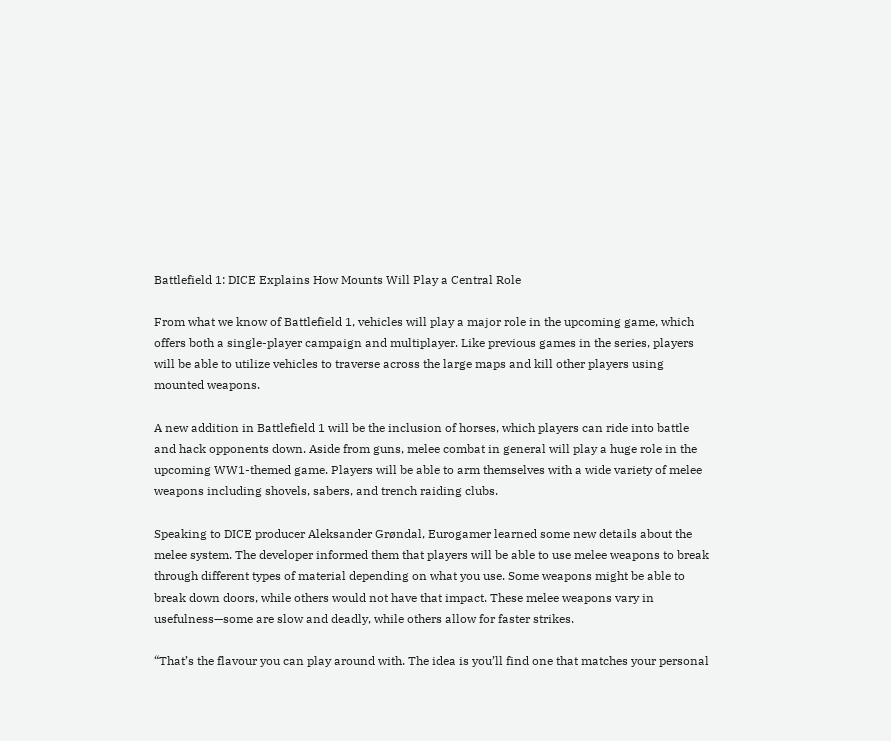Battlefield 1: DICE Explains How Mounts Will Play a Central Role

From what we know of Battlefield 1, vehicles will play a major role in the upcoming game, which offers both a single-player campaign and multiplayer. Like previous games in the series, players will be able to utilize vehicles to traverse across the large maps and kill other players using mounted weapons.

A new addition in Battlefield 1 will be the inclusion of horses, which players can ride into battle and hack opponents down. Aside from guns, melee combat in general will play a huge role in the upcoming WW1-themed game. Players will be able to arm themselves with a wide variety of melee weapons including shovels, sabers, and trench raiding clubs.

Speaking to DICE producer Aleksander Grøndal, Eurogamer learned some new details about the melee system. The developer informed them that players will be able to use melee weapons to break through different types of material depending on what you use. Some weapons might be able to break down doors, while others would not have that impact. These melee weapons vary in usefulness—some are slow and deadly, while others allow for faster strikes.

“That’s the flavour you can play around with. The idea is you’ll find one that matches your personal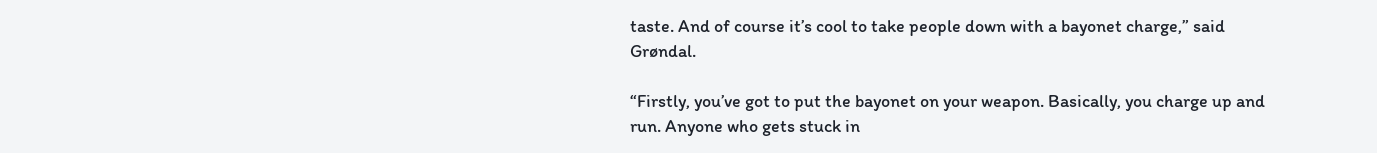taste. And of course it’s cool to take people down with a bayonet charge,” said Grøndal.

“Firstly, you’ve got to put the bayonet on your weapon. Basically, you charge up and run. Anyone who gets stuck in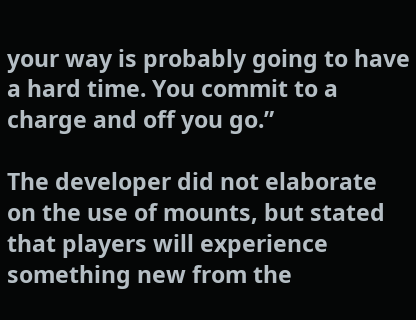your way is probably going to have a hard time. You commit to a charge and off you go.”

The developer did not elaborate on the use of mounts, but stated that players will experience something new from the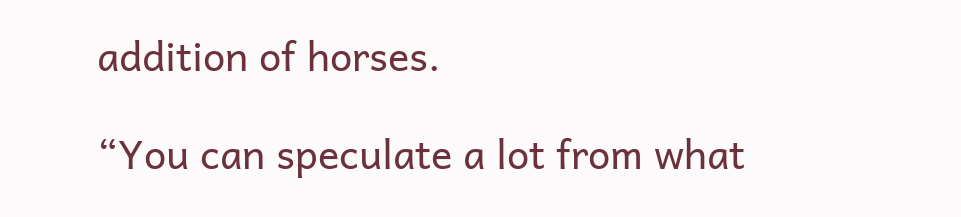addition of horses.

“You can speculate a lot from what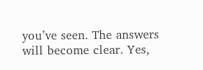you’ve seen. The answers will become clear. Yes,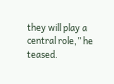they will play a central role,” he teased.